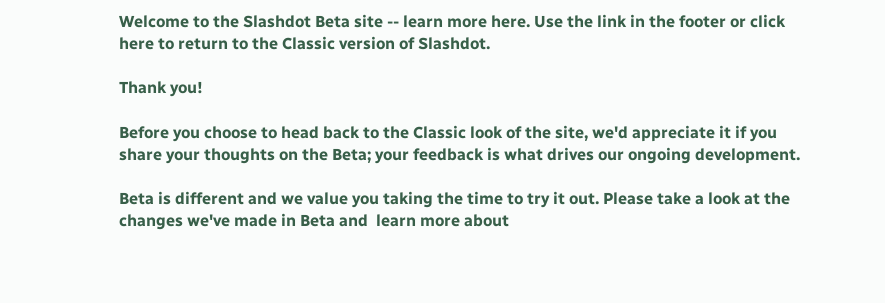Welcome to the Slashdot Beta site -- learn more here. Use the link in the footer or click here to return to the Classic version of Slashdot.

Thank you!

Before you choose to head back to the Classic look of the site, we'd appreciate it if you share your thoughts on the Beta; your feedback is what drives our ongoing development.

Beta is different and we value you taking the time to try it out. Please take a look at the changes we've made in Beta and  learn more about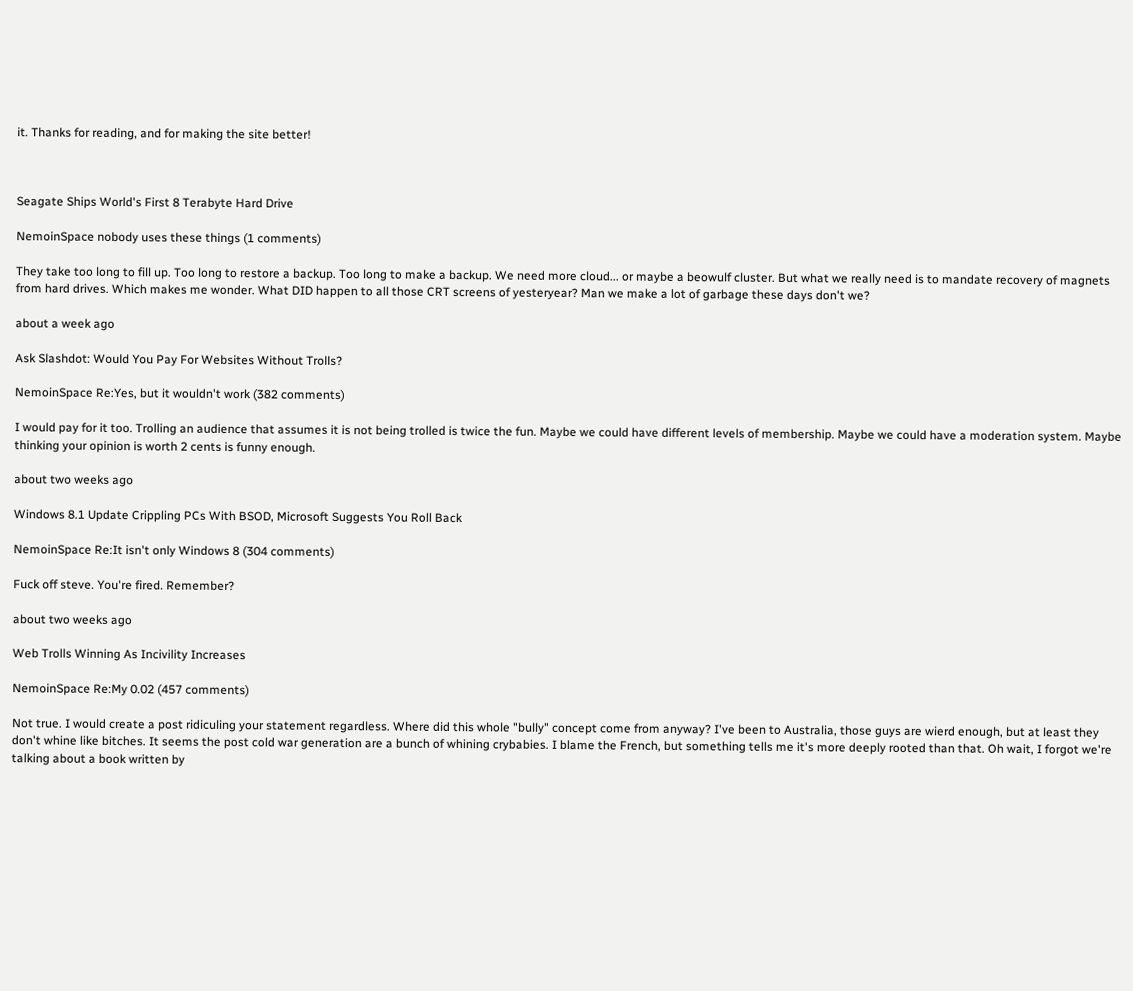it. Thanks for reading, and for making the site better!



Seagate Ships World's First 8 Terabyte Hard Drive

NemoinSpace nobody uses these things (1 comments)

They take too long to fill up. Too long to restore a backup. Too long to make a backup. We need more cloud... or maybe a beowulf cluster. But what we really need is to mandate recovery of magnets from hard drives. Which makes me wonder. What DID happen to all those CRT screens of yesteryear? Man we make a lot of garbage these days don't we?

about a week ago

Ask Slashdot: Would You Pay For Websites Without Trolls?

NemoinSpace Re:Yes, but it wouldn't work (382 comments)

I would pay for it too. Trolling an audience that assumes it is not being trolled is twice the fun. Maybe we could have different levels of membership. Maybe we could have a moderation system. Maybe thinking your opinion is worth 2 cents is funny enough.

about two weeks ago

Windows 8.1 Update Crippling PCs With BSOD, Microsoft Suggests You Roll Back

NemoinSpace Re:It isn't only Windows 8 (304 comments)

Fuck off steve. You're fired. Remember?

about two weeks ago

Web Trolls Winning As Incivility Increases

NemoinSpace Re:My 0.02 (457 comments)

Not true. I would create a post ridiculing your statement regardless. Where did this whole "bully" concept come from anyway? I've been to Australia, those guys are wierd enough, but at least they don't whine like bitches. It seems the post cold war generation are a bunch of whining crybabies. I blame the French, but something tells me it's more deeply rooted than that. Oh wait, I forgot we're talking about a book written by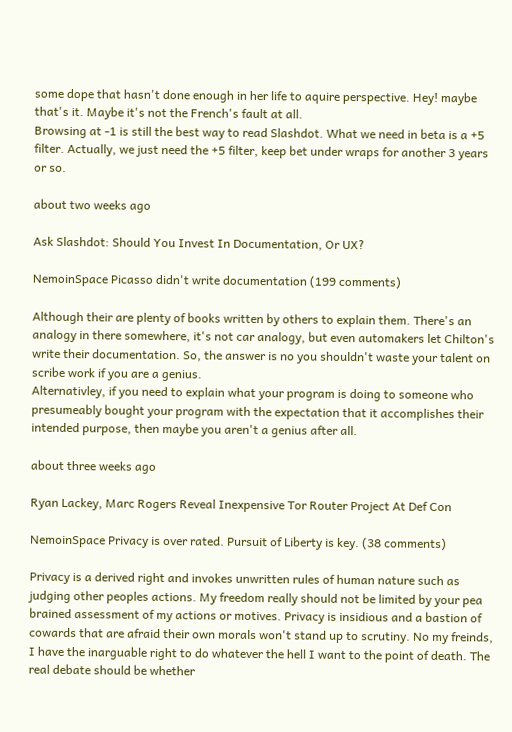some dope that hasn't done enough in her life to aquire perspective. Hey! maybe that's it. Maybe it's not the French's fault at all.
Browsing at -1 is still the best way to read Slashdot. What we need in beta is a +5 filter. Actually, we just need the +5 filter, keep bet under wraps for another 3 years or so.

about two weeks ago

Ask Slashdot: Should You Invest In Documentation, Or UX?

NemoinSpace Picasso didn't write documentation (199 comments)

Although their are plenty of books written by others to explain them. There's an analogy in there somewhere, it's not car analogy, but even automakers let Chilton's write their documentation. So, the answer is no you shouldn't waste your talent on scribe work if you are a genius.
Alternativley, if you need to explain what your program is doing to someone who presumeably bought your program with the expectation that it accomplishes their intended purpose, then maybe you aren't a genius after all.

about three weeks ago

Ryan Lackey, Marc Rogers Reveal Inexpensive Tor Router Project At Def Con

NemoinSpace Privacy is over rated. Pursuit of Liberty is key. (38 comments)

Privacy is a derived right and invokes unwritten rules of human nature such as judging other peoples actions. My freedom really should not be limited by your pea brained assessment of my actions or motives. Privacy is insidious and a bastion of cowards that are afraid their own morals won't stand up to scrutiny. No my freinds, I have the inarguable right to do whatever the hell I want to the point of death. The real debate should be whether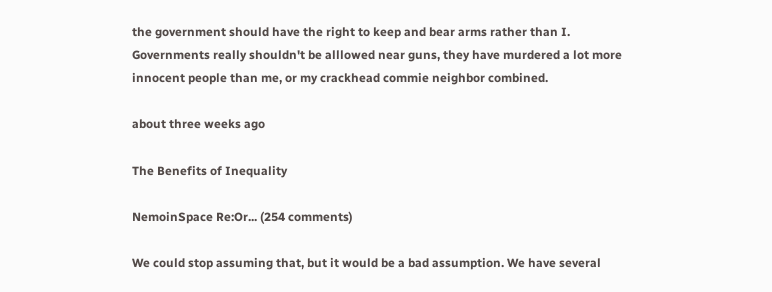the government should have the right to keep and bear arms rather than I. Governments really shouldn't be alllowed near guns, they have murdered a lot more innocent people than me, or my crackhead commie neighbor combined.

about three weeks ago

The Benefits of Inequality

NemoinSpace Re:Or... (254 comments)

We could stop assuming that, but it would be a bad assumption. We have several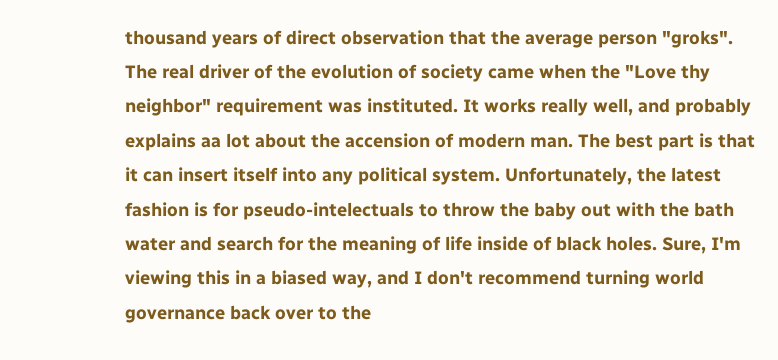thousand years of direct observation that the average person "groks".
The real driver of the evolution of society came when the "Love thy neighbor" requirement was instituted. It works really well, and probably explains aa lot about the accension of modern man. The best part is that it can insert itself into any political system. Unfortunately, the latest fashion is for pseudo-intelectuals to throw the baby out with the bath water and search for the meaning of life inside of black holes. Sure, I'm viewing this in a biased way, and I don't recommend turning world governance back over to the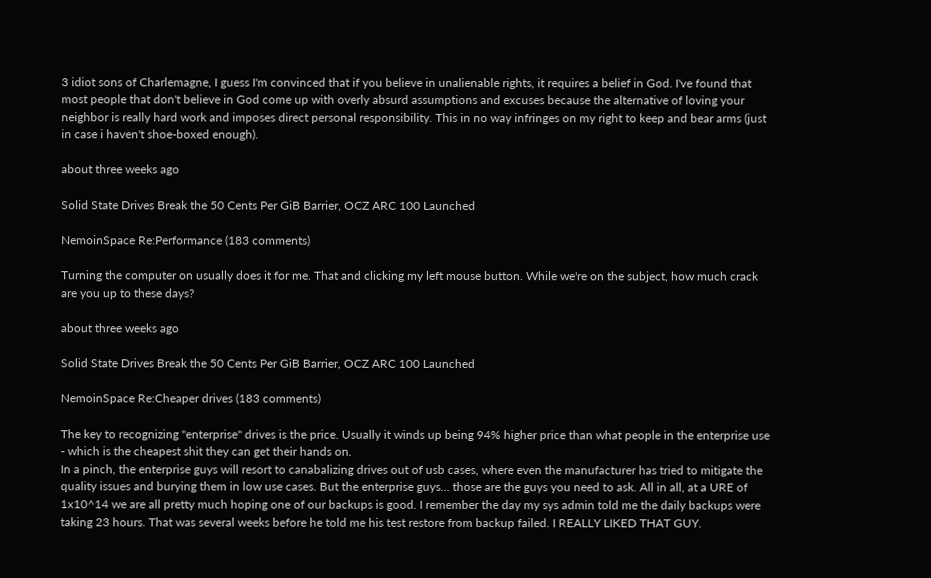3 idiot sons of Charlemagne, I guess I'm convinced that if you believe in unalienable rights, it requires a belief in God. I've found that most people that don't believe in God come up with overly absurd assumptions and excuses because the alternative of loving your neighbor is really hard work and imposes direct personal responsibility. This in no way infringes on my right to keep and bear arms (just in case i haven't shoe-boxed enough).

about three weeks ago

Solid State Drives Break the 50 Cents Per GiB Barrier, OCZ ARC 100 Launched

NemoinSpace Re:Performance (183 comments)

Turning the computer on usually does it for me. That and clicking my left mouse button. While we're on the subject, how much crack are you up to these days?

about three weeks ago

Solid State Drives Break the 50 Cents Per GiB Barrier, OCZ ARC 100 Launched

NemoinSpace Re:Cheaper drives (183 comments)

The key to recognizing "enterprise" drives is the price. Usually it winds up being 94% higher price than what people in the enterprise use - which is the cheapest shit they can get their hands on.
In a pinch, the enterprise guys will resort to canabalizing drives out of usb cases, where even the manufacturer has tried to mitigate the quality issues and burying them in low use cases. But the enterprise guys... those are the guys you need to ask. All in all, at a URE of 1x10^14 we are all pretty much hoping one of our backups is good. I remember the day my sys admin told me the daily backups were taking 23 hours. That was several weeks before he told me his test restore from backup failed. I REALLY LIKED THAT GUY.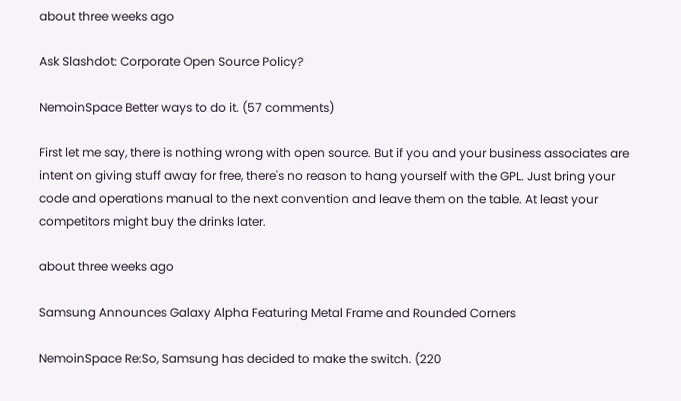about three weeks ago

Ask Slashdot: Corporate Open Source Policy?

NemoinSpace Better ways to do it. (57 comments)

First let me say, there is nothing wrong with open source. But if you and your business associates are intent on giving stuff away for free, there's no reason to hang yourself with the GPL. Just bring your code and operations manual to the next convention and leave them on the table. At least your competitors might buy the drinks later.

about three weeks ago

Samsung Announces Galaxy Alpha Featuring Metal Frame and Rounded Corners

NemoinSpace Re:So, Samsung has decided to make the switch. (220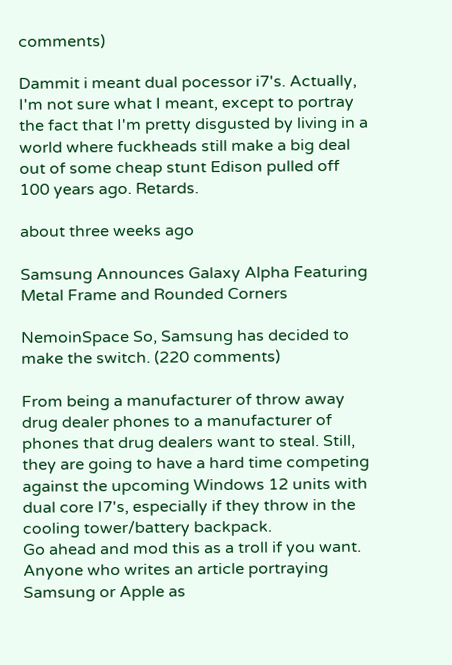comments)

Dammit i meant dual pocessor i7's. Actually, I'm not sure what I meant, except to portray the fact that I'm pretty disgusted by living in a world where fuckheads still make a big deal out of some cheap stunt Edison pulled off 100 years ago. Retards.

about three weeks ago

Samsung Announces Galaxy Alpha Featuring Metal Frame and Rounded Corners

NemoinSpace So, Samsung has decided to make the switch. (220 comments)

From being a manufacturer of throw away drug dealer phones to a manufacturer of phones that drug dealers want to steal. Still, they are going to have a hard time competing against the upcoming Windows 12 units with dual core I7's, especially if they throw in the cooling tower/battery backpack.
Go ahead and mod this as a troll if you want. Anyone who writes an article portraying Samsung or Apple as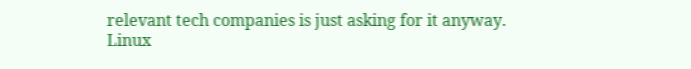relevant tech companies is just asking for it anyway.
Linux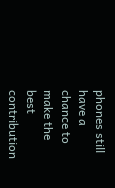phones still have a chance to make the best contribution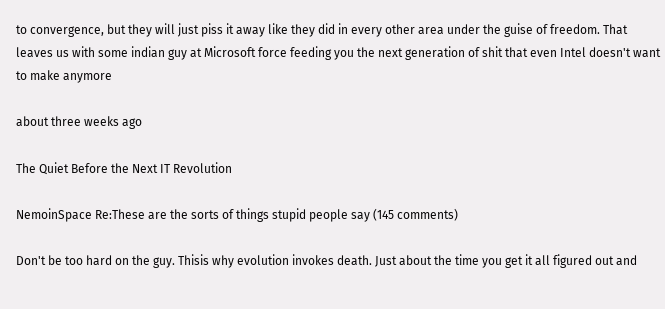to convergence, but they will just piss it away like they did in every other area under the guise of freedom. That leaves us with some indian guy at Microsoft force feeding you the next generation of shit that even Intel doesn't want to make anymore

about three weeks ago

The Quiet Before the Next IT Revolution

NemoinSpace Re:These are the sorts of things stupid people say (145 comments)

Don't be too hard on the guy. Thisis why evolution invokes death. Just about the time you get it all figured out and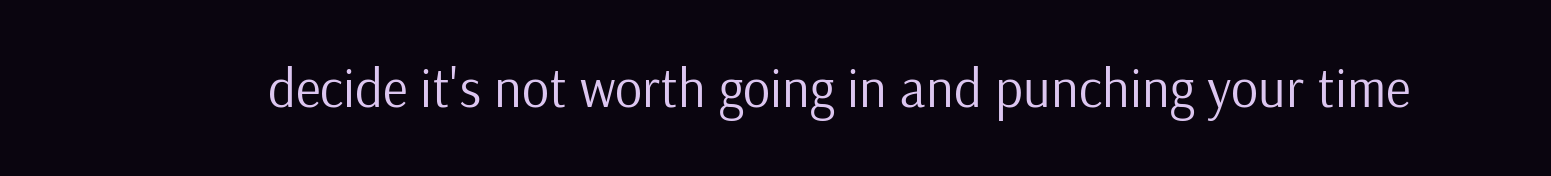decide it's not worth going in and punching your time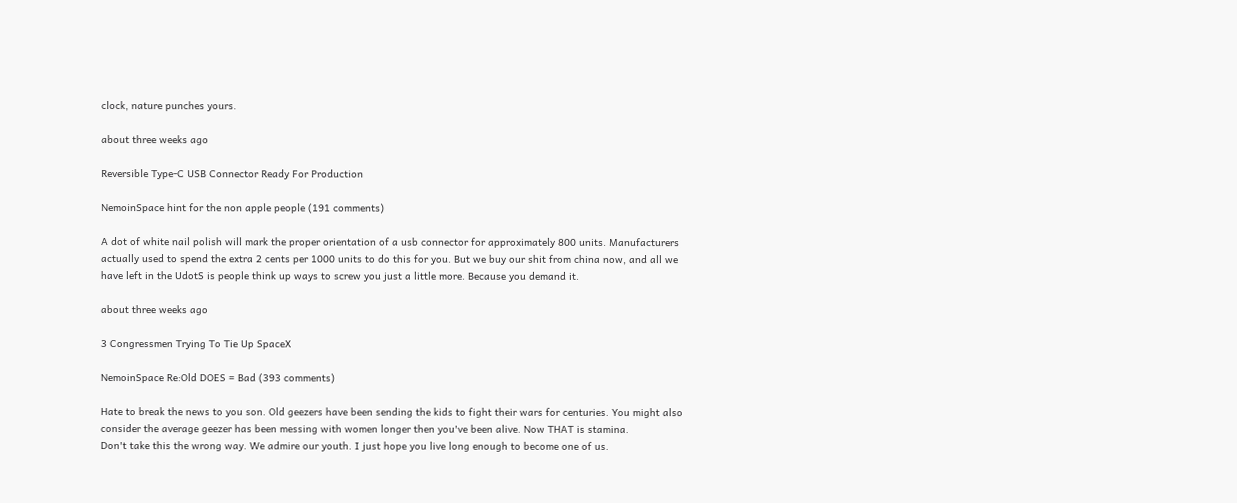clock, nature punches yours.

about three weeks ago

Reversible Type-C USB Connector Ready For Production

NemoinSpace hint for the non apple people (191 comments)

A dot of white nail polish will mark the proper orientation of a usb connector for approximately 800 units. Manufacturers actually used to spend the extra 2 cents per 1000 units to do this for you. But we buy our shit from china now, and all we have left in the UdotS is people think up ways to screw you just a little more. Because you demand it.

about three weeks ago

3 Congressmen Trying To Tie Up SpaceX

NemoinSpace Re:Old DOES = Bad (393 comments)

Hate to break the news to you son. Old geezers have been sending the kids to fight their wars for centuries. You might also consider the average geezer has been messing with women longer then you've been alive. Now THAT is stamina.
Don't take this the wrong way. We admire our youth. I just hope you live long enough to become one of us.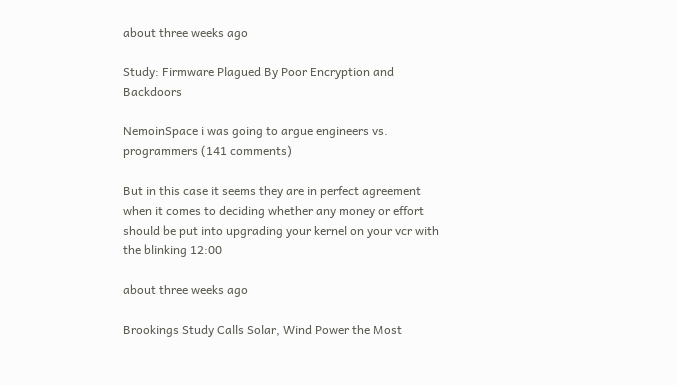about three weeks ago

Study: Firmware Plagued By Poor Encryption and Backdoors

NemoinSpace i was going to argue engineers vs. programmers (141 comments)

But in this case it seems they are in perfect agreement when it comes to deciding whether any money or effort should be put into upgrading your kernel on your vcr with the blinking 12:00

about three weeks ago

Brookings Study Calls Solar, Wind Power the Most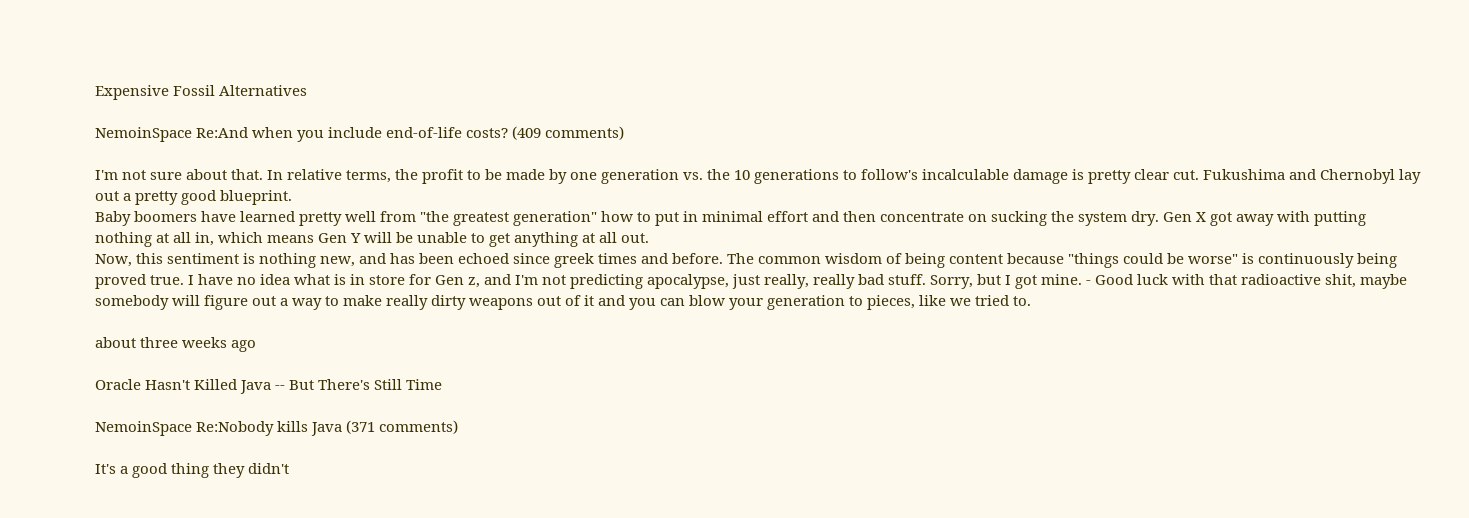Expensive Fossil Alternatives

NemoinSpace Re:And when you include end-of-life costs? (409 comments)

I'm not sure about that. In relative terms, the profit to be made by one generation vs. the 10 generations to follow's incalculable damage is pretty clear cut. Fukushima and Chernobyl lay out a pretty good blueprint.
Baby boomers have learned pretty well from "the greatest generation" how to put in minimal effort and then concentrate on sucking the system dry. Gen X got away with putting nothing at all in, which means Gen Y will be unable to get anything at all out.
Now, this sentiment is nothing new, and has been echoed since greek times and before. The common wisdom of being content because "things could be worse" is continuously being proved true. I have no idea what is in store for Gen z, and I'm not predicting apocalypse, just really, really bad stuff. Sorry, but I got mine. - Good luck with that radioactive shit, maybe somebody will figure out a way to make really dirty weapons out of it and you can blow your generation to pieces, like we tried to.

about three weeks ago

Oracle Hasn't Killed Java -- But There's Still Time

NemoinSpace Re:Nobody kills Java (371 comments)

It's a good thing they didn't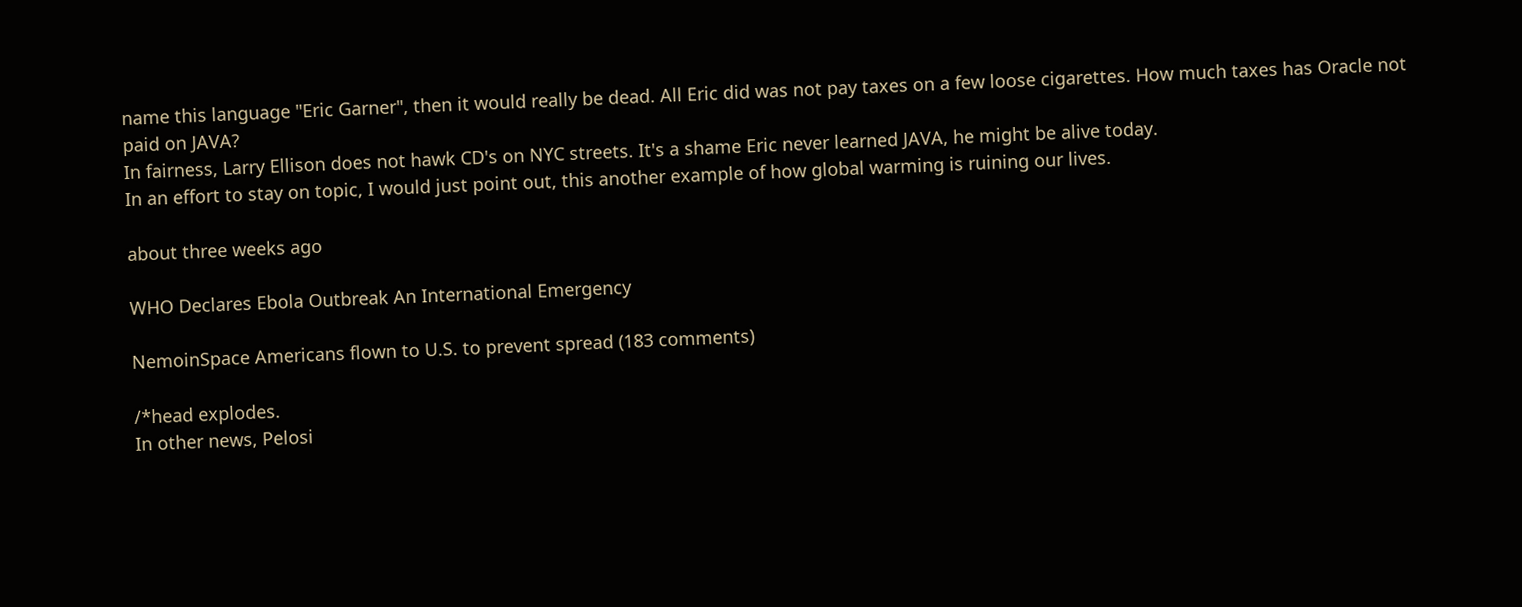name this language "Eric Garner", then it would really be dead. All Eric did was not pay taxes on a few loose cigarettes. How much taxes has Oracle not paid on JAVA?
In fairness, Larry Ellison does not hawk CD's on NYC streets. It's a shame Eric never learned JAVA, he might be alive today.
In an effort to stay on topic, I would just point out, this another example of how global warming is ruining our lives.

about three weeks ago

WHO Declares Ebola Outbreak An International Emergency

NemoinSpace Americans flown to U.S. to prevent spread (183 comments)

/*head explodes.
In other news, Pelosi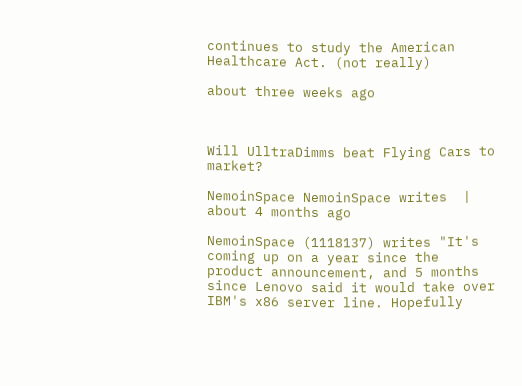continues to study the American Healthcare Act. (not really)

about three weeks ago



Will UlltraDimms beat Flying Cars to market?

NemoinSpace NemoinSpace writes  |  about 4 months ago

NemoinSpace (1118137) writes "It's coming up on a year since the product announcement, and 5 months since Lenovo said it would take over IBM's x86 server line. Hopefully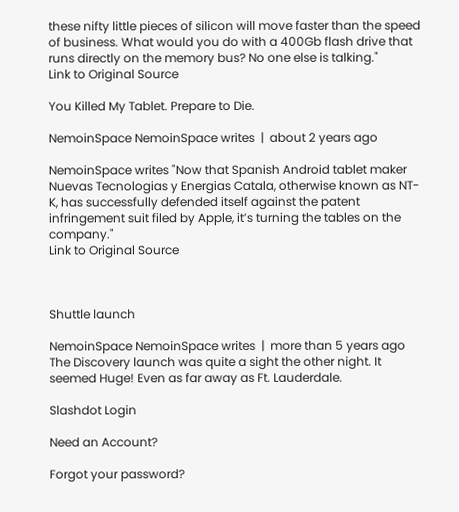these nifty little pieces of silicon will move faster than the speed of business. What would you do with a 400Gb flash drive that runs directly on the memory bus? No one else is talking."
Link to Original Source

You Killed My Tablet. Prepare to Die.

NemoinSpace NemoinSpace writes  |  about 2 years ago

NemoinSpace writes "Now that Spanish Android tablet maker Nuevas Tecnologias y Energias Catala, otherwise known as NT-K, has successfully defended itself against the patent infringement suit filed by Apple, it’s turning the tables on the company."
Link to Original Source



Shuttle launch

NemoinSpace NemoinSpace writes  |  more than 5 years ago The Discovery launch was quite a sight the other night. It seemed Huge! Even as far away as Ft. Lauderdale.

Slashdot Login

Need an Account?

Forgot your password?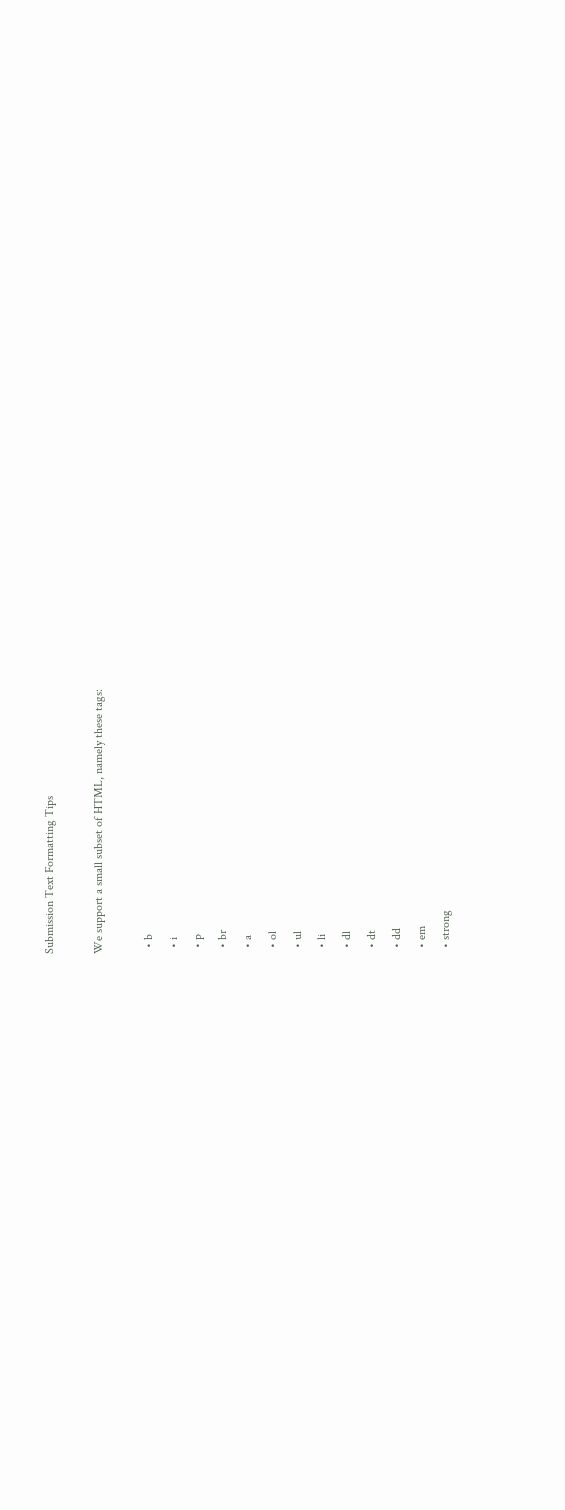Submission Text Formatting Tips

We support a small subset of HTML, namely these tags:

  • b
  • i
  • p
  • br
  • a
  • ol
  • ul
  • li
  • dl
  • dt
  • dd
  • em
  • strong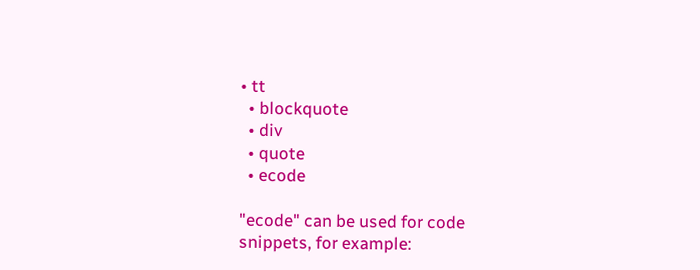• tt
  • blockquote
  • div
  • quote
  • ecode

"ecode" can be used for code snippets, for example: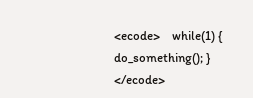<ecode>    while(1) { do_something(); } </ecode>